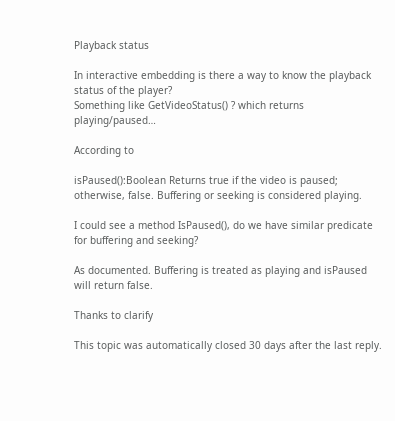Playback status

In interactive embedding is there a way to know the playback status of the player?
Something like GetVideoStatus() ? which returns playing/paused…

According to

isPaused():Boolean Returns true if the video is paused; otherwise, false. Buffering or seeking is considered playing.

I could see a method IsPaused(), do we have similar predicate for buffering and seeking?

As documented. Buffering is treated as playing and isPaused will return false.

Thanks to clarify

This topic was automatically closed 30 days after the last reply.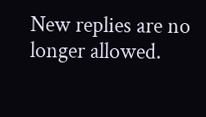New replies are no longer allowed.